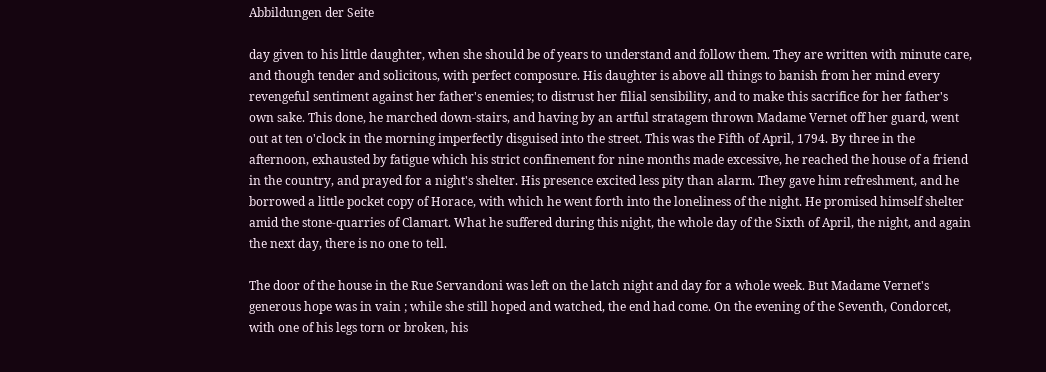Abbildungen der Seite

day given to his little daughter, when she should be of years to understand and follow them. They are written with minute care, and though tender and solicitous, with perfect composure. His daughter is above all things to banish from her mind every revengeful sentiment against her father's enemies; to distrust her filial sensibility, and to make this sacrifice for her father's own sake. This done, he marched down-stairs, and having by an artful stratagem thrown Madame Vernet off her guard, went out at ten o'clock in the morning imperfectly disguised into the street. This was the Fifth of April, 1794. By three in the afternoon, exhausted by fatigue which his strict confinement for nine months made excessive, he reached the house of a friend in the country, and prayed for a night's shelter. His presence excited less pity than alarm. They gave him refreshment, and he borrowed a little pocket copy of Horace, with which he went forth into the loneliness of the night. He promised himself shelter amid the stone-quarries of Clamart. What he suffered during this night, the whole day of the Sixth of April, the night, and again the next day, there is no one to tell.

The door of the house in the Rue Servandoni was left on the latch night and day for a whole week. But Madame Vernet's generous hope was in vain ; while she still hoped and watched, the end had come. On the evening of the Seventh, Condorcet, with one of his legs torn or broken, his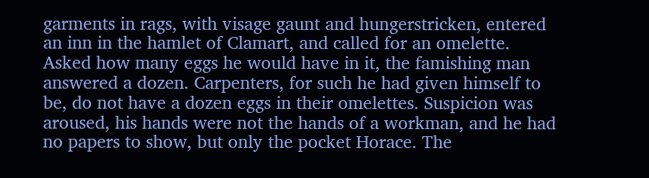garments in rags, with visage gaunt and hungerstricken, entered an inn in the hamlet of Clamart, and called for an omelette. Asked how many eggs he would have in it, the famishing man answered a dozen. Carpenters, for such he had given himself to be, do not have a dozen eggs in their omelettes. Suspicion was aroused, his hands were not the hands of a workman, and he had no papers to show, but only the pocket Horace. The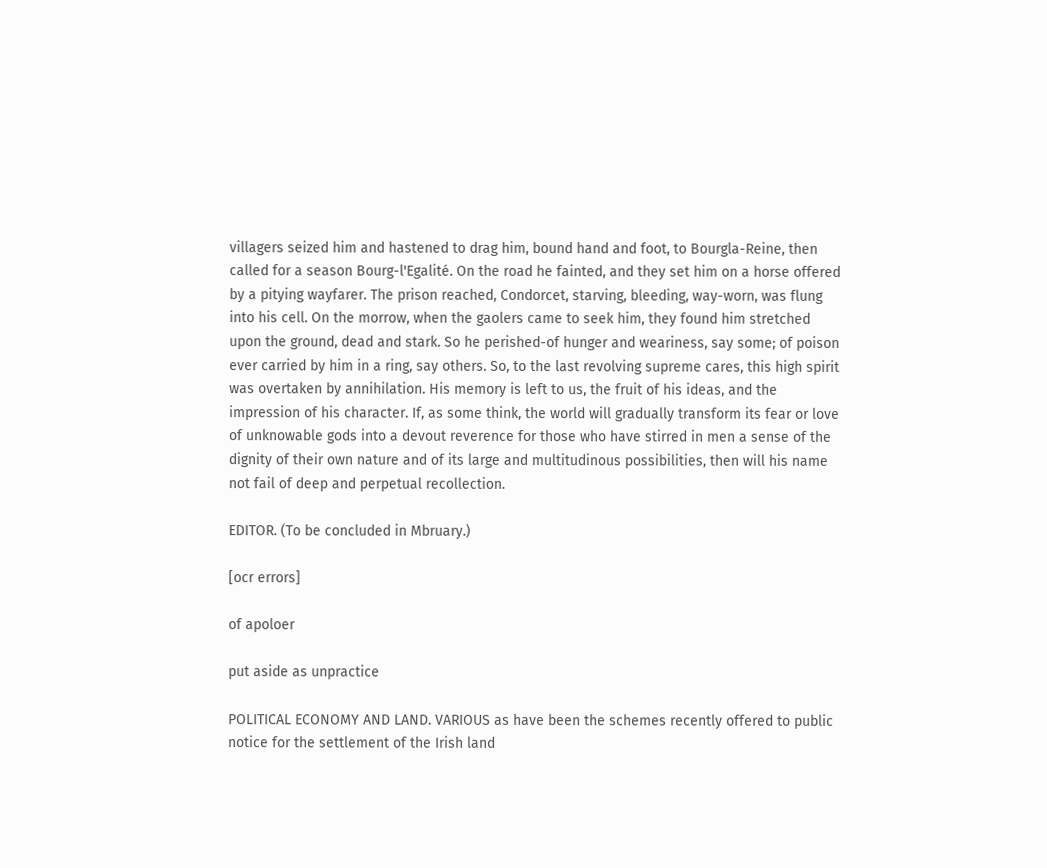villagers seized him and hastened to drag him, bound hand and foot, to Bourgla-Reine, then called for a season Bourg-l'Egalité. On the road he fainted, and they set him on a horse offered by a pitying wayfarer. The prison reached, Condorcet, starving, bleeding, way-worn, was flung into his cell. On the morrow, when the gaolers came to seek him, they found him stretched upon the ground, dead and stark. So he perished-of hunger and weariness, say some; of poison ever carried by him in a ring, say others. So, to the last revolving supreme cares, this high spirit was overtaken by annihilation. His memory is left to us, the fruit of his ideas, and the impression of his character. If, as some think, the world will gradually transform its fear or love of unknowable gods into a devout reverence for those who have stirred in men a sense of the dignity of their own nature and of its large and multitudinous possibilities, then will his name not fail of deep and perpetual recollection.

EDITOR. (To be concluded in Mbruary.)

[ocr errors]

of apoloer

put aside as unpractice

POLITICAL ECONOMY AND LAND. VARIOUS as have been the schemes recently offered to public notice for the settlement of the Irish land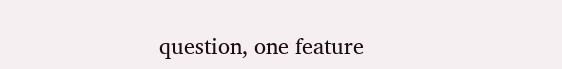question, one feature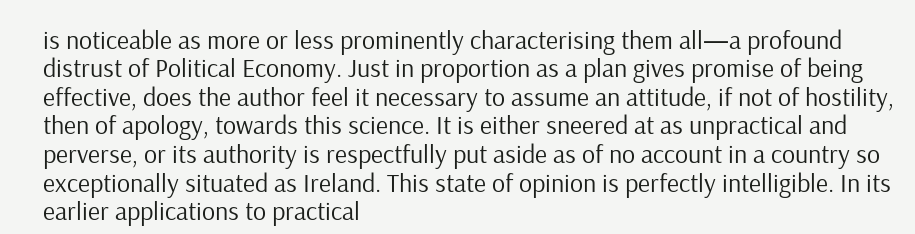is noticeable as more or less prominently characterising them all—a profound distrust of Political Economy. Just in proportion as a plan gives promise of being effective, does the author feel it necessary to assume an attitude, if not of hostility, then of apology, towards this science. It is either sneered at as unpractical and perverse, or its authority is respectfully put aside as of no account in a country so exceptionally situated as Ireland. This state of opinion is perfectly intelligible. In its earlier applications to practical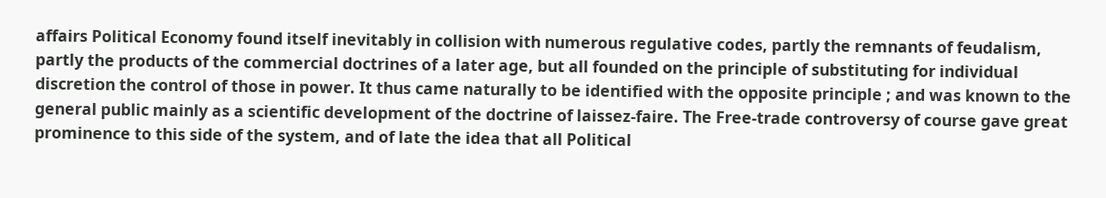affairs Political Economy found itself inevitably in collision with numerous regulative codes, partly the remnants of feudalism, partly the products of the commercial doctrines of a later age, but all founded on the principle of substituting for individual discretion the control of those in power. It thus came naturally to be identified with the opposite principle ; and was known to the general public mainly as a scientific development of the doctrine of laissez-faire. The Free-trade controversy of course gave great prominence to this side of the system, and of late the idea that all Political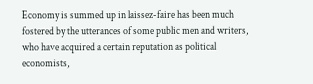Economy is summed up in laissez-faire has been much fostered by the utterances of some public men and writers, who have acquired a certain reputation as political economists,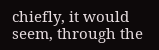chiefly, it would seem, through the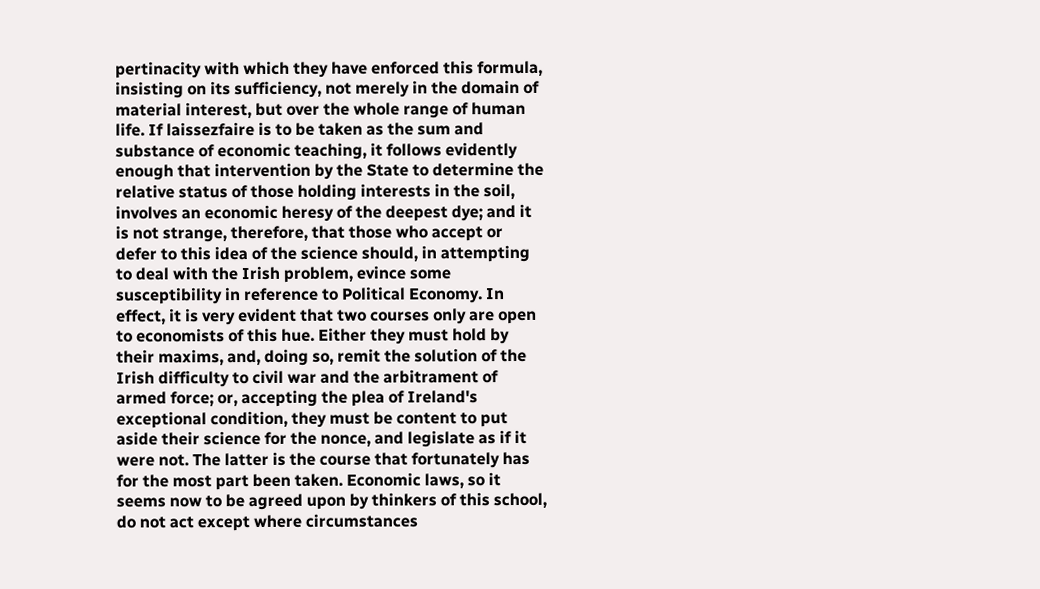pertinacity with which they have enforced this formula, insisting on its sufficiency, not merely in the domain of material interest, but over the whole range of human life. If laissezfaire is to be taken as the sum and substance of economic teaching, it follows evidently enough that intervention by the State to determine the relative status of those holding interests in the soil, involves an economic heresy of the deepest dye; and it is not strange, therefore, that those who accept or defer to this idea of the science should, in attempting to deal with the Irish problem, evince some susceptibility in reference to Political Economy. In effect, it is very evident that two courses only are open to economists of this hue. Either they must hold by their maxims, and, doing so, remit the solution of the Irish difficulty to civil war and the arbitrament of armed force; or, accepting the plea of Ireland's exceptional condition, they must be content to put aside their science for the nonce, and legislate as if it were not. The latter is the course that fortunately has for the most part been taken. Economic laws, so it seems now to be agreed upon by thinkers of this school, do not act except where circumstances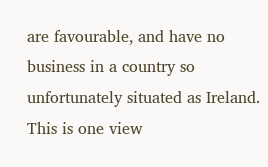are favourable, and have no business in a country so unfortunately situated as Ireland. This is one view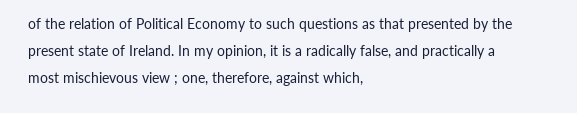of the relation of Political Economy to such questions as that presented by the present state of Ireland. In my opinion, it is a radically false, and practically a most mischievous view ; one, therefore, against which,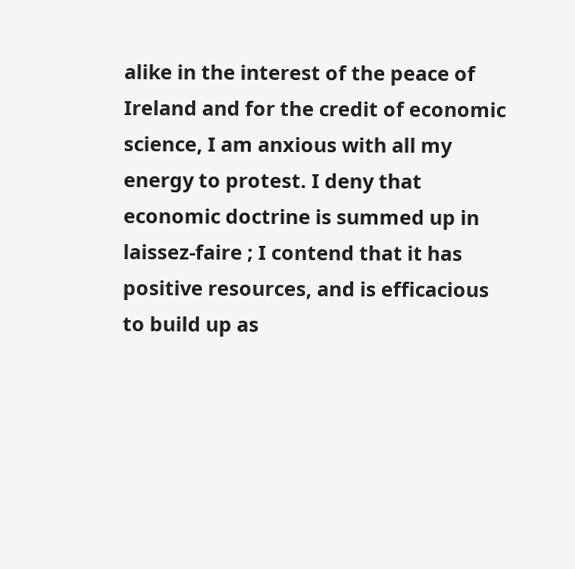alike in the interest of the peace of Ireland and for the credit of economic science, I am anxious with all my energy to protest. I deny that economic doctrine is summed up in laissez-faire ; I contend that it has positive resources, and is efficacious to build up as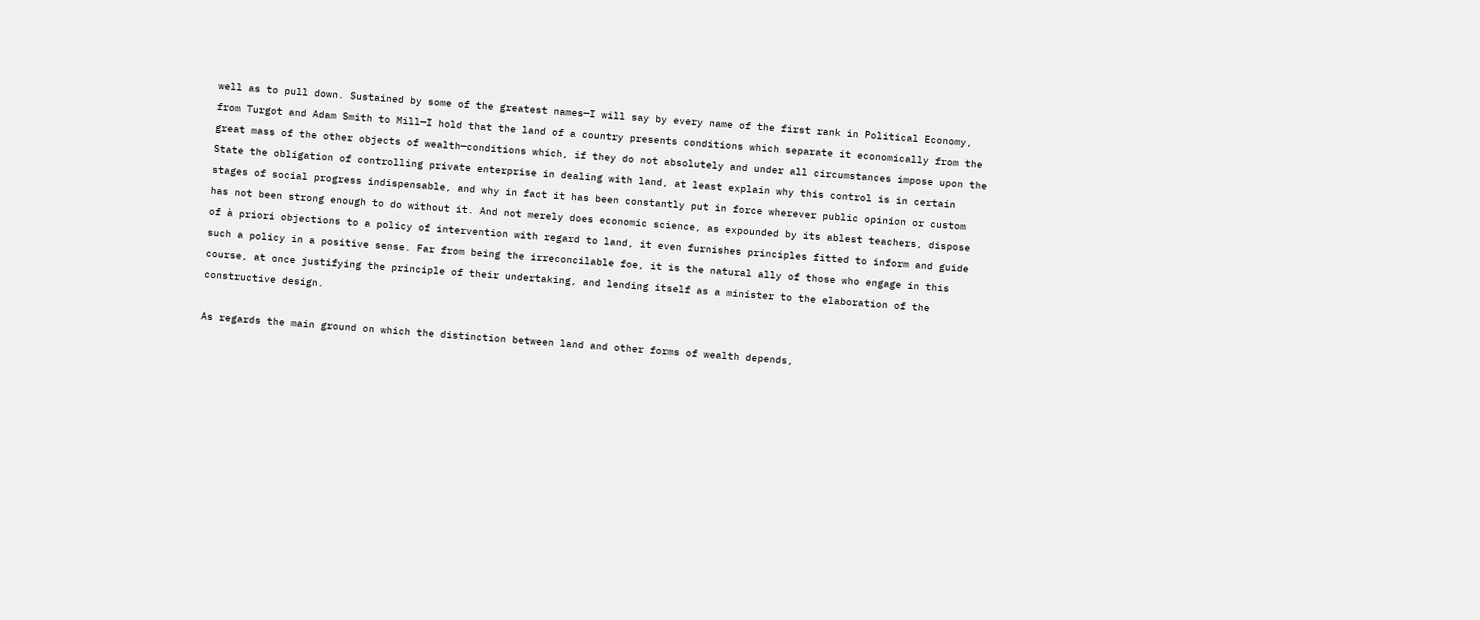well as to pull down. Sustained by some of the greatest names—I will say by every name of the first rank in Political Economy, from Turgot and Adam Smith to Mill—I hold that the land of a country presents conditions which separate it economically from the great mass of the other objects of wealth—conditions which, if they do not absolutely and under all circumstances impose upon the State the obligation of controlling private enterprise in dealing with land, at least explain why this control is in certain stages of social progress indispensable, and why in fact it has been constantly put in force wherever public opinion or custom has not been strong enough to do without it. And not merely does economic science, as expounded by its ablest teachers, dispose of à priori objections to a policy of intervention with regard to land, it even furnishes principles fitted to inform and guide such a policy in a positive sense. Far from being the irreconcilable foe, it is the natural ally of those who engage in this course, at once justifying the principle of their undertaking, and lending itself as a minister to the elaboration of the constructive design.

As regards the main ground on which the distinction between land and other forms of wealth depends,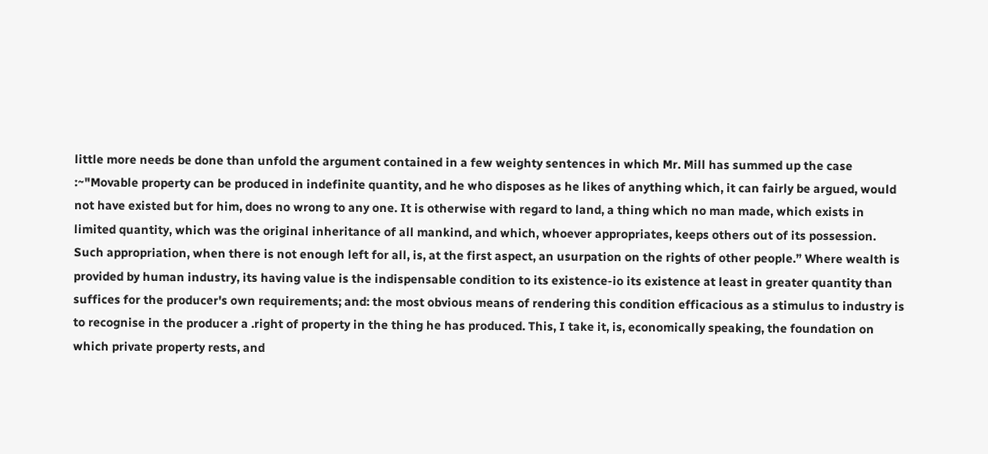little more needs be done than unfold the argument contained in a few weighty sentences in which Mr. Mill has summed up the case :~"Movable property can be produced in indefinite quantity, and he who disposes as he likes of anything which, it can fairly be argued, would not have existed but for him, does no wrong to any one. It is otherwise with regard to land, a thing which no man made, which exists in limited quantity, which was the original inheritance of all mankind, and which, whoever appropriates, keeps others out of its possession. Such appropriation, when there is not enough left for all, is, at the first aspect, an usurpation on the rights of other people.” Where wealth is provided by human industry, its having value is the indispensable condition to its existence-io its existence at least in greater quantity than suffices for the producer's own requirements; and: the most obvious means of rendering this condition efficacious as a stimulus to industry is to recognise in the producer a .right of property in the thing he has produced. This, I take it, is, economically speaking, the foundation on which private property rests, and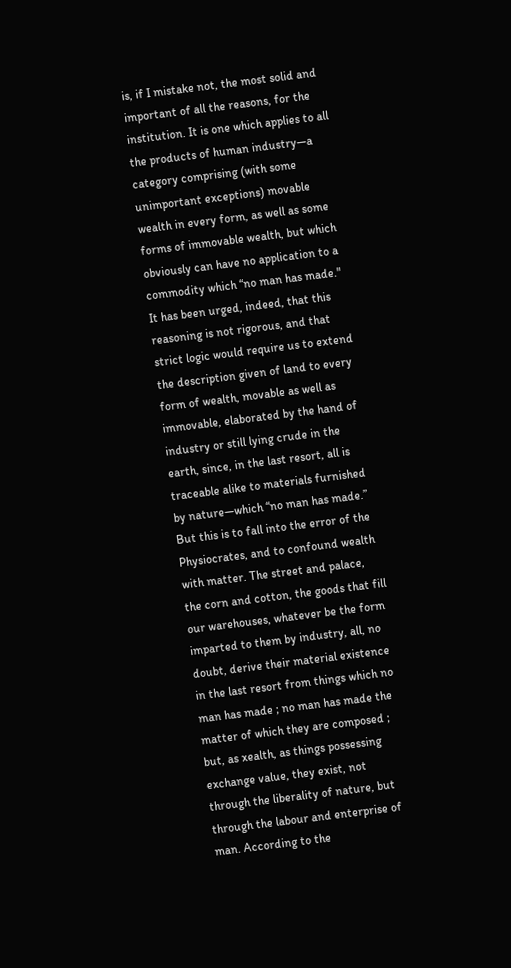is, if I mistake not, the most solid and important of all the reasons, for the institution. It is one which applies to all the products of human industry—a category comprising (with some unimportant exceptions) movable wealth in every form, as well as some forms of immovable wealth, but which obviously can have no application to a commodity which “no man has made." It has been urged, indeed, that this reasoning is not rigorous, and that strict logic would require us to extend the description given of land to every form of wealth, movable as well as immovable, elaborated by the hand of industry or still lying crude in the earth, since, in the last resort, all is traceable alike to materials furnished by nature—which “no man has made.” But this is to fall into the error of the Physiocrates, and to confound wealth with matter. The street and palace, the corn and cotton, the goods that fill our warehouses, whatever be the form imparted to them by industry, all, no doubt, derive their material existence in the last resort from things which no man has made ; no man has made the matter of which they are composed ; but, as xealth, as things possessing exchange value, they exist, not through the liberality of nature, but through the labour and enterprise of man. According to the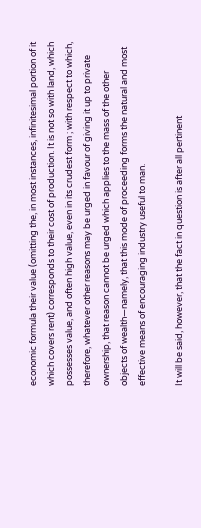economic formula their value (omitting the, in most instances, infinitesimal portion of it which covers rent) corresponds to their cost of production. It is not so with land, which possesses value, and often high value, even in its crudest form ; with respect to which, therefore, whatever other reasons may be urged in favour of giving it up to private ownership, that reason cannot be urged which applies to the mass of the other objects of wealth—namely, that this mode of proceeding forms the natural and most effective means of encouraging industry useful to man.

It will be said, however, that the fact in question is after all pertinent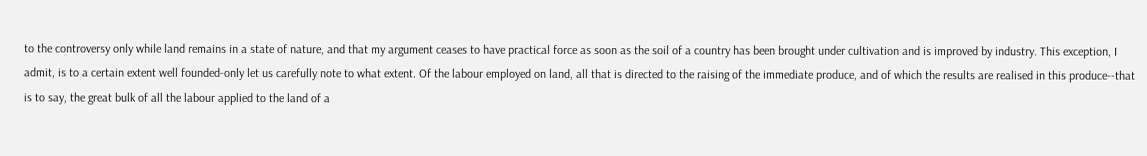to the controversy only while land remains in a state of nature, and that my argument ceases to have practical force as soon as the soil of a country has been brought under cultivation and is improved by industry. This exception, I admit, is to a certain extent well founded-only let us carefully note to what extent. Of the labour employed on land, all that is directed to the raising of the immediate produce, and of which the results are realised in this produce--that is to say, the great bulk of all the labour applied to the land of a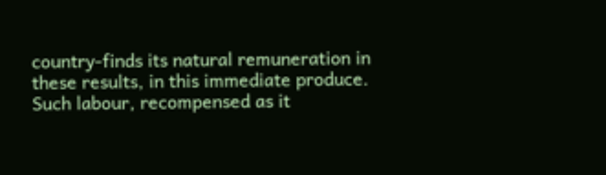country-finds its natural remuneration in these results, in this immediate produce. Such labour, recompensed as it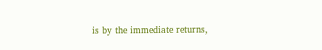is by the immediate returns,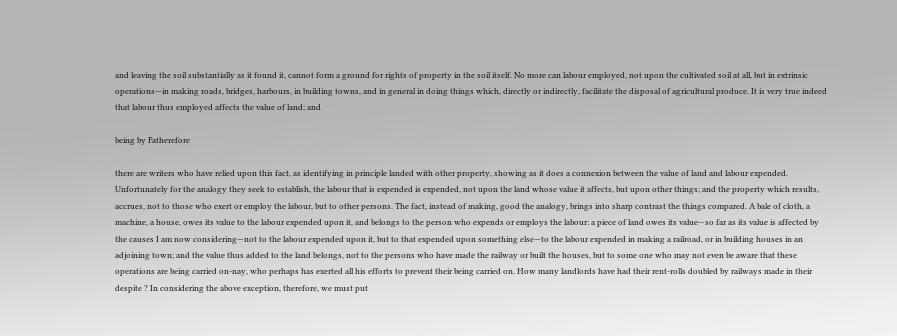and leaving the soil substantially as it found it, cannot form a ground for rights of property in the soil itself. No more can labour employed, not upon the cultivated soil at all, but in extrinsic operations—in making roads, bridges, harbours, in building towns, and in general in doing things which, directly or indirectly, facilitate the disposal of agricultural produce. It is very true indeed that labour thus employed affects the value of land; and

being by Fatherefore

there are writers who have relied upon this fact, as identifying in principle landed with other property, showing as it does a connexion between the value of land and labour expended. Unfortunately for the analogy they seek to establish, the labour that is expended is expended, not upon the land whose value it affects, but upon other things; and the property which results, accrues, not to those who exert or employ the labour, but to other persons. The fact, instead of making, good the analogy, brings into sharp contrast the things compared. A bale of cloth, a machine, a house, owes its value to the labour expended upon it, and belongs to the person who expends or employs the labour: a piece of land owes its value—so far as its value is affected by the causes I am now considering—not to the labour expended upon it, but to that expended upon something else—to the labour expended in making a railroad, or in building houses in an adjoining town; and the value thus added to the land belongs, not to the persons who have made the railway or built the houses, but to some one who may not even be aware that these operations are being carried on-nay, who perhaps has exerted all his efforts to prevent their being carried on. How many landlords have had their rent-rolls doubled by railways made in their despite ? In considering the above exception, therefore, we must put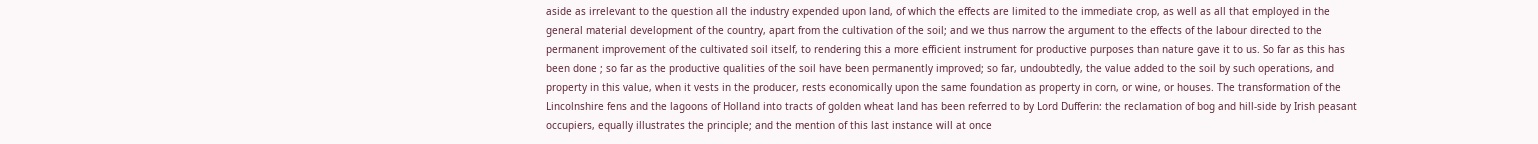aside as irrelevant to the question all the industry expended upon land, of which the effects are limited to the immediate crop, as well as all that employed in the general material development of the country, apart from the cultivation of the soil; and we thus narrow the argument to the effects of the labour directed to the permanent improvement of the cultivated soil itself, to rendering this a more efficient instrument for productive purposes than nature gave it to us. So far as this has been done ; so far as the productive qualities of the soil have been permanently improved; so far, undoubtedly, the value added to the soil by such operations, and property in this value, when it vests in the producer, rests economically upon the same foundation as property in corn, or wine, or houses. The transformation of the Lincolnshire fens and the lagoons of Holland into tracts of golden wheat land has been referred to by Lord Dufferin: the reclamation of bog and hill-side by Irish peasant occupiers, equally illustrates the principle; and the mention of this last instance will at once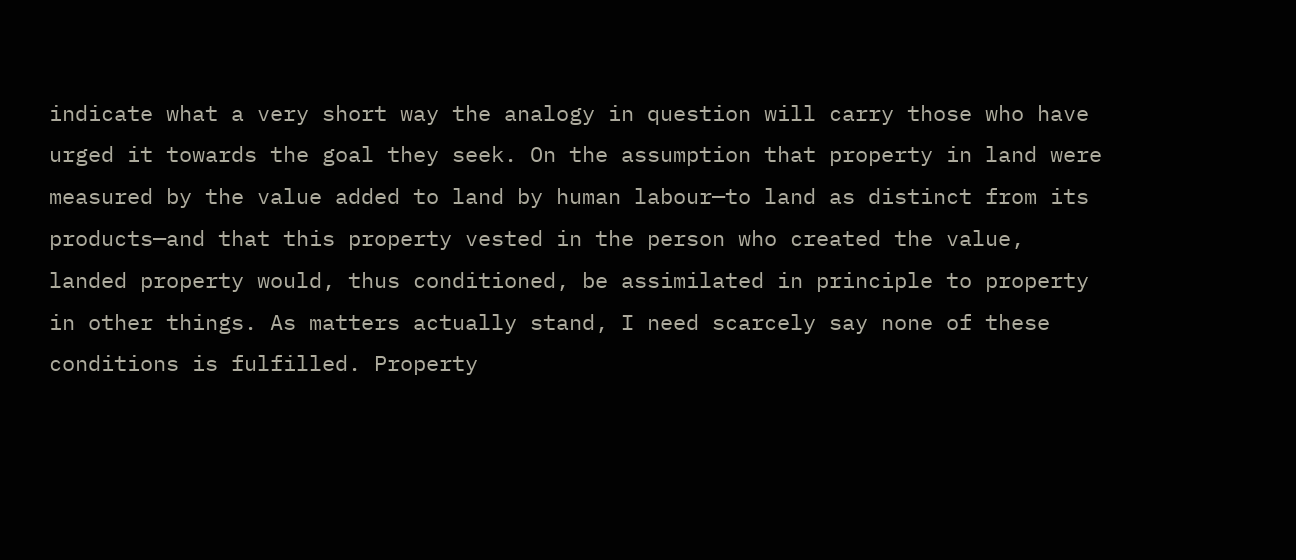indicate what a very short way the analogy in question will carry those who have urged it towards the goal they seek. On the assumption that property in land were measured by the value added to land by human labour—to land as distinct from its products—and that this property vested in the person who created the value, landed property would, thus conditioned, be assimilated in principle to property in other things. As matters actually stand, I need scarcely say none of these conditions is fulfilled. Property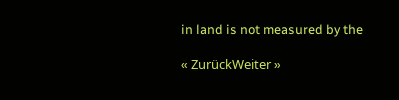in land is not measured by the

« ZurückWeiter »